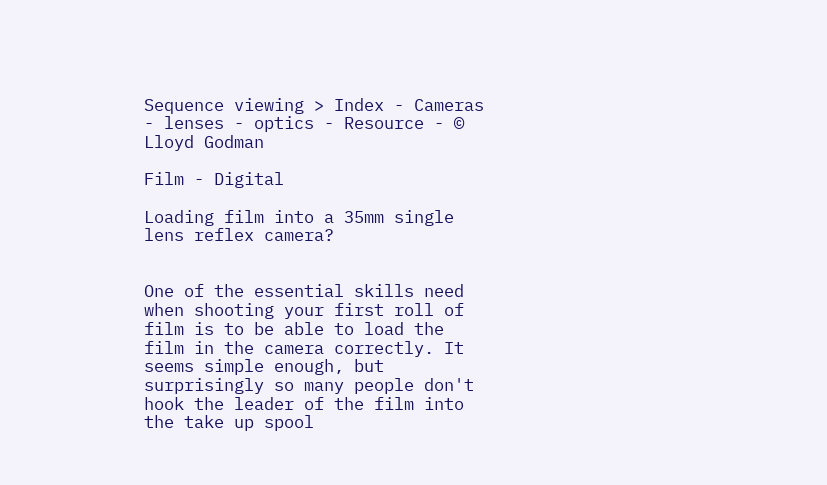Sequence viewing > Index - Cameras - lenses - optics - Resource - © Lloyd Godman

Film - Digital

Loading film into a 35mm single lens reflex camera?


One of the essential skills need when shooting your first roll of film is to be able to load the film in the camera correctly. It seems simple enough, but surprisingly so many people don't hook the leader of the film into the take up spool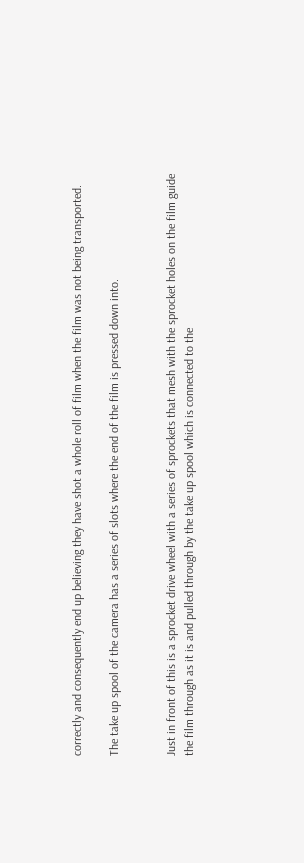correctly and consequently end up believing they have shot a whole roll of film when the film was not being transported.

The take up spool of the camera has a series of slots where the end of the film is pressed down into.


Just in front of this is a sprocket drive wheel with a series of sprockets that mesh with the sprocket holes on the film guide the film through as it is and pulled through by the take up spool which is connected to the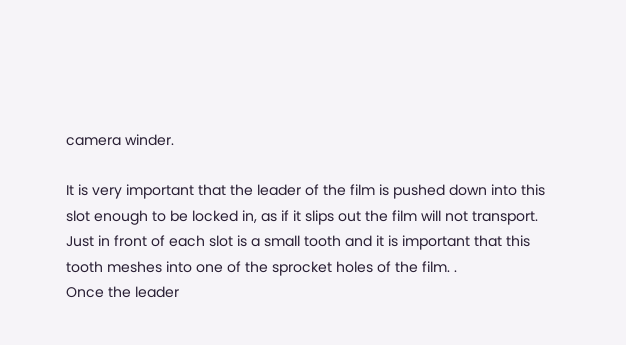camera winder.

It is very important that the leader of the film is pushed down into this slot enough to be locked in, as if it slips out the film will not transport.
Just in front of each slot is a small tooth and it is important that this tooth meshes into one of the sprocket holes of the film. .
Once the leader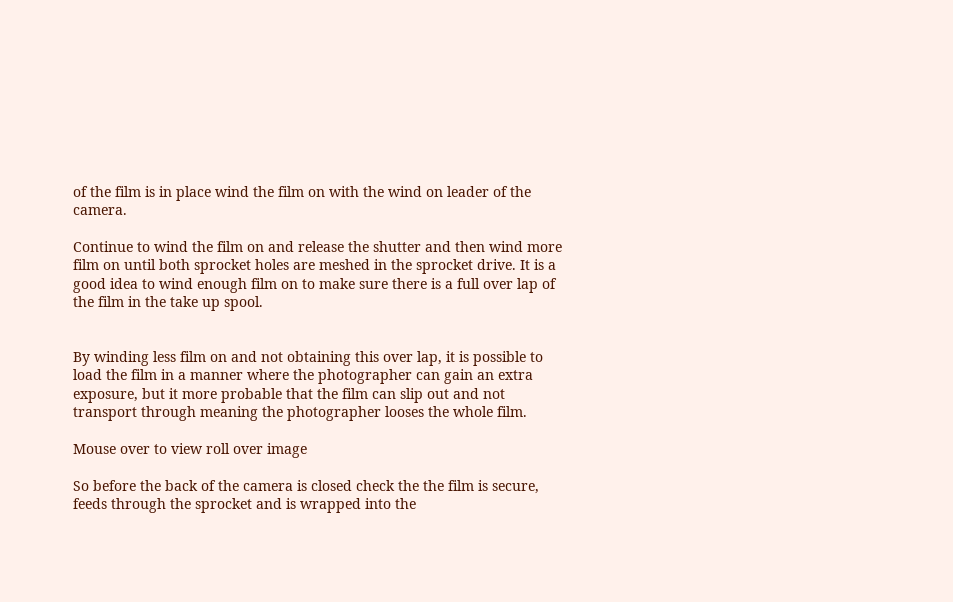of the film is in place wind the film on with the wind on leader of the camera.

Continue to wind the film on and release the shutter and then wind more film on until both sprocket holes are meshed in the sprocket drive. It is a good idea to wind enough film on to make sure there is a full over lap of the film in the take up spool.


By winding less film on and not obtaining this over lap, it is possible to load the film in a manner where the photographer can gain an extra exposure, but it more probable that the film can slip out and not transport through meaning the photographer looses the whole film.

Mouse over to view roll over image

So before the back of the camera is closed check the the film is secure, feeds through the sprocket and is wrapped into the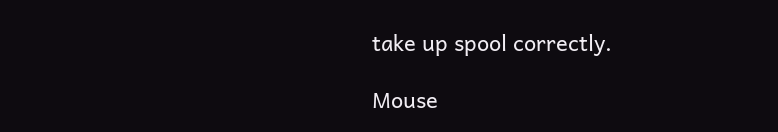take up spool correctly.

Mouse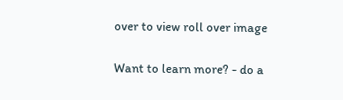over to view roll over image


Want to learn more? - do a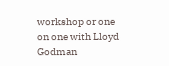workshop or one on one with Lloyd Godman